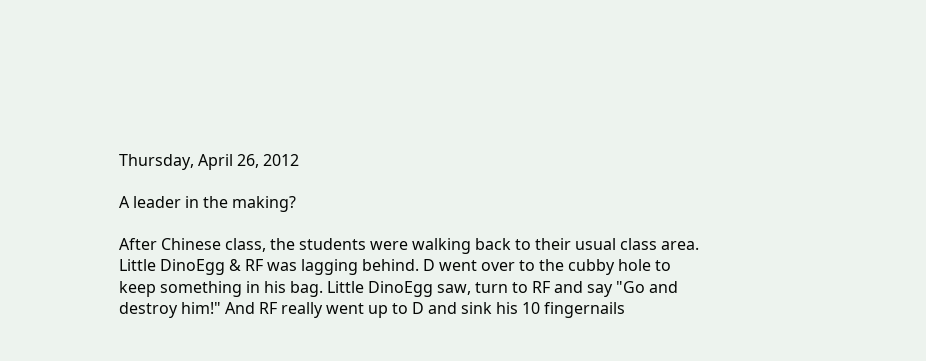Thursday, April 26, 2012

A leader in the making?

After Chinese class, the students were walking back to their usual class area. Little DinoEgg & RF was lagging behind. D went over to the cubby hole to keep something in his bag. Little DinoEgg saw, turn to RF and say "Go and destroy him!" And RF really went up to D and sink his 10 fingernails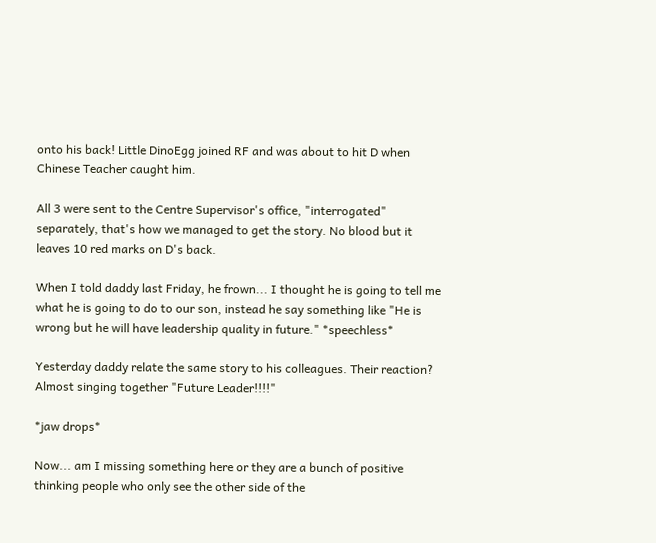onto his back! Little DinoEgg joined RF and was about to hit D when Chinese Teacher caught him.

All 3 were sent to the Centre Supervisor's office, "interrogated" separately, that's how we managed to get the story. No blood but it leaves 10 red marks on D's back.

When I told daddy last Friday, he frown... I thought he is going to tell me what he is going to do to our son, instead he say something like "He is wrong but he will have leadership quality in future." *speechless*

Yesterday daddy relate the same story to his colleagues. Their reaction? Almost singing together "Future Leader!!!!"

*jaw drops*

Now... am I missing something here or they are a bunch of positive thinking people who only see the other side of the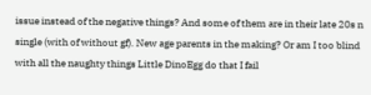issue instead of the negative things? And some of them are in their late 20s n single (with of without gf). New age parents in the making? Or am I too blind with all the naughty things Little DinoEgg do that I fail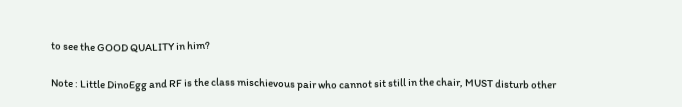to see the GOOD QUALITY in him?

Note : Little DinoEgg and RF is the class mischievous pair who cannot sit still in the chair, MUST disturb other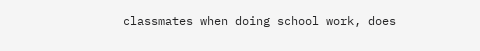classmates when doing school work, does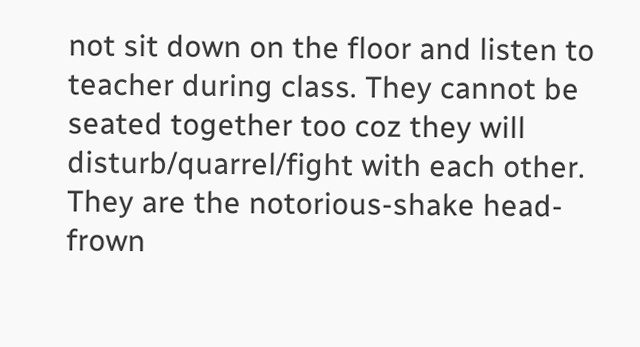not sit down on the floor and listen to teacher during class. They cannot be seated together too coz they will disturb/quarrel/fight with each other. They are the notorious-shake head-frown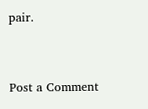pair.


Post a Comment